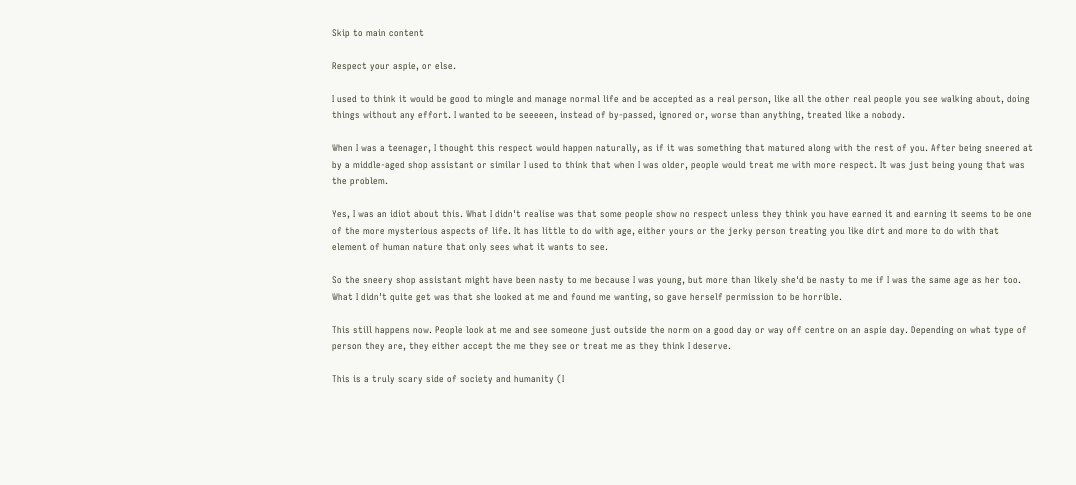Skip to main content

Respect your aspie, or else.

I used to think it would be good to mingle and manage normal life and be accepted as a real person, like all the other real people you see walking about, doing things without any effort. I wanted to be seeeeen, instead of by-passed, ignored or, worse than anything, treated like a nobody.

When I was a teenager, I thought this respect would happen naturally, as if it was something that matured along with the rest of you. After being sneered at by a middle-aged shop assistant or similar I used to think that when I was older, people would treat me with more respect. It was just being young that was the problem.

Yes, I was an idiot about this. What I didn't realise was that some people show no respect unless they think you have earned it and earning it seems to be one of the more mysterious aspects of life. It has little to do with age, either yours or the jerky person treating you like dirt and more to do with that element of human nature that only sees what it wants to see.

So the sneery shop assistant might have been nasty to me because I was young, but more than likely she'd be nasty to me if I was the same age as her too. What I didn't quite get was that she looked at me and found me wanting, so gave herself permission to be horrible.

This still happens now. People look at me and see someone just outside the norm on a good day or way off centre on an aspie day. Depending on what type of person they are, they either accept the me they see or treat me as they think I deserve.

This is a truly scary side of society and humanity (I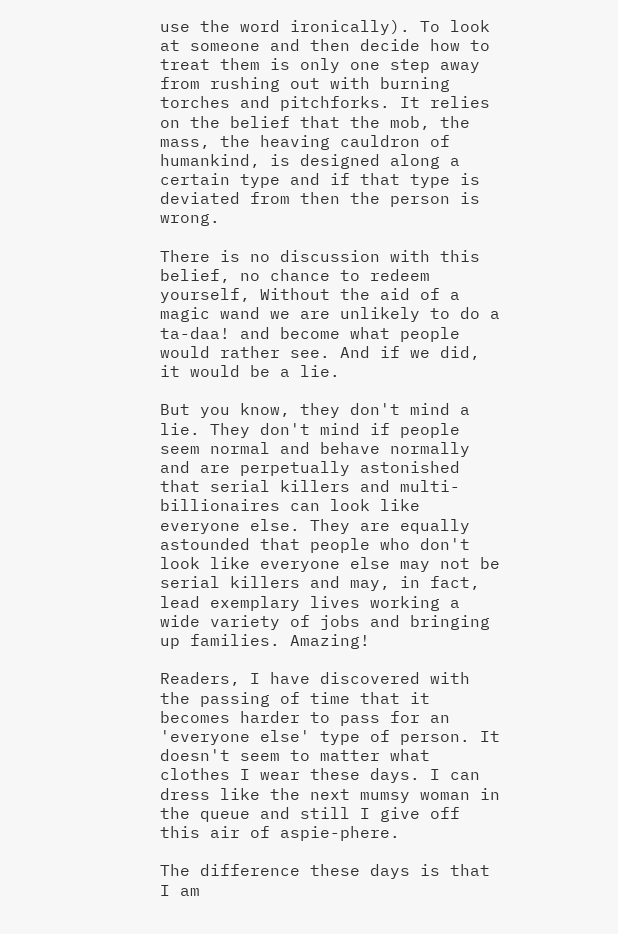use the word ironically). To look at someone and then decide how to treat them is only one step away from rushing out with burning torches and pitchforks. It relies on the belief that the mob, the mass, the heaving cauldron of humankind, is designed along a certain type and if that type is deviated from then the person is wrong.

There is no discussion with this belief, no chance to redeem yourself, Without the aid of a magic wand we are unlikely to do a ta-daa! and become what people would rather see. And if we did, it would be a lie.

But you know, they don't mind a lie. They don't mind if people seem normal and behave normally and are perpetually astonished that serial killers and multi-billionaires can look like everyone else. They are equally astounded that people who don't look like everyone else may not be serial killers and may, in fact, lead exemplary lives working a wide variety of jobs and bringing up families. Amazing!

Readers, I have discovered with the passing of time that it becomes harder to pass for an 'everyone else' type of person. It doesn't seem to matter what clothes I wear these days. I can dress like the next mumsy woman in the queue and still I give off this air of aspie-phere.

The difference these days is that I am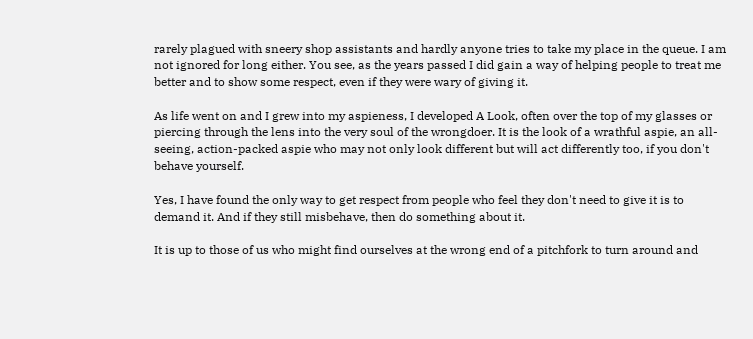rarely plagued with sneery shop assistants and hardly anyone tries to take my place in the queue. I am not ignored for long either. You see, as the years passed I did gain a way of helping people to treat me better and to show some respect, even if they were wary of giving it.

As life went on and I grew into my aspieness, I developed A Look, often over the top of my glasses or piercing through the lens into the very soul of the wrongdoer. It is the look of a wrathful aspie, an all-seeing, action-packed aspie who may not only look different but will act differently too, if you don't behave yourself.

Yes, I have found the only way to get respect from people who feel they don't need to give it is to demand it. And if they still misbehave, then do something about it.

It is up to those of us who might find ourselves at the wrong end of a pitchfork to turn around and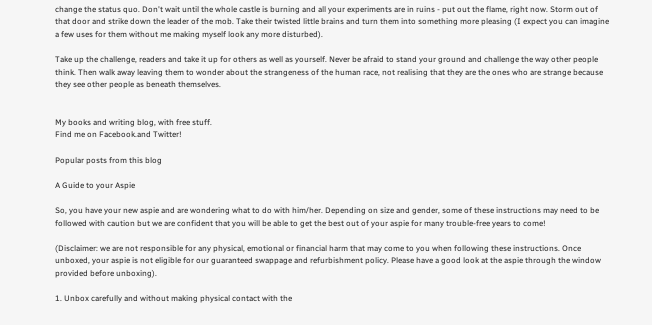change the status quo. Don't wait until the whole castle is burning and all your experiments are in ruins - put out the flame, right now. Storm out of that door and strike down the leader of the mob. Take their twisted little brains and turn them into something more pleasing (I expect you can imagine a few uses for them without me making myself look any more disturbed).

Take up the challenge, readers and take it up for others as well as yourself. Never be afraid to stand your ground and challenge the way other people think. Then walk away leaving them to wonder about the strangeness of the human race, not realising that they are the ones who are strange because they see other people as beneath themselves.


My books and writing blog, with free stuff.
Find me on Facebook.and Twitter!

Popular posts from this blog

A Guide to your Aspie

So, you have your new aspie and are wondering what to do with him/her. Depending on size and gender, some of these instructions may need to be followed with caution but we are confident that you will be able to get the best out of your aspie for many trouble-free years to come!

(Disclaimer: we are not responsible for any physical, emotional or financial harm that may come to you when following these instructions. Once unboxed, your aspie is not eligible for our guaranteed swappage and refurbishment policy. Please have a good look at the aspie through the window provided before unboxing).

1. Unbox carefully and without making physical contact with the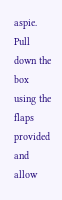aspie. Pull down the box using the flaps provided and allow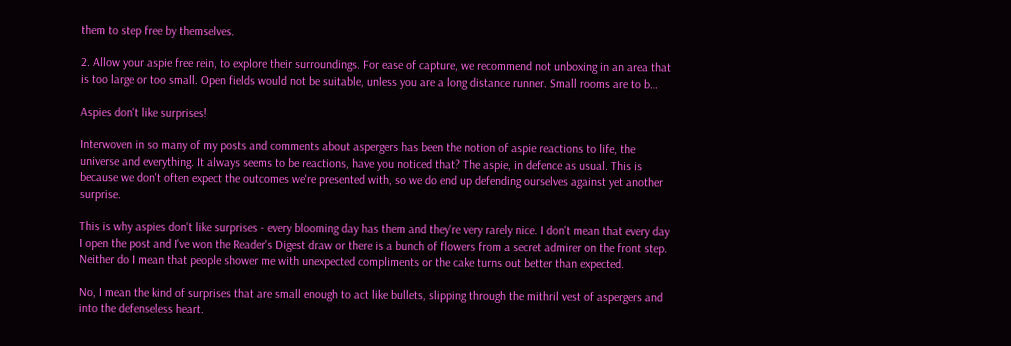them to step free by themselves.

2. Allow your aspie free rein, to explore their surroundings. For ease of capture, we recommend not unboxing in an area that is too large or too small. Open fields would not be suitable, unless you are a long distance runner. Small rooms are to b…

Aspies don't like surprises!

Interwoven in so many of my posts and comments about aspergers has been the notion of aspie reactions to life, the universe and everything. It always seems to be reactions, have you noticed that? The aspie, in defence as usual. This is because we don't often expect the outcomes we're presented with, so we do end up defending ourselves against yet another surprise.

This is why aspies don't like surprises - every blooming day has them and they're very rarely nice. I don't mean that every day I open the post and I've won the Reader's Digest draw or there is a bunch of flowers from a secret admirer on the front step. Neither do I mean that people shower me with unexpected compliments or the cake turns out better than expected.

No, I mean the kind of surprises that are small enough to act like bullets, slipping through the mithril vest of aspergers and into the defenseless heart.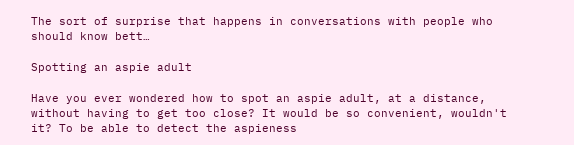The sort of surprise that happens in conversations with people who should know bett…

Spotting an aspie adult

Have you ever wondered how to spot an aspie adult, at a distance, without having to get too close? It would be so convenient, wouldn't it? To be able to detect the aspieness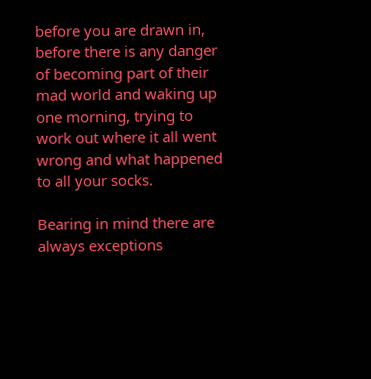before you are drawn in, before there is any danger of becoming part of their mad world and waking up one morning, trying to work out where it all went wrong and what happened to all your socks.

Bearing in mind there are always exceptions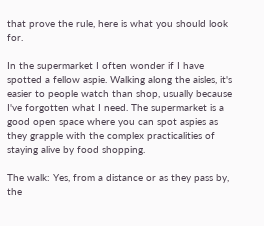that prove the rule, here is what you should look for.

In the supermarket I often wonder if I have spotted a fellow aspie. Walking along the aisles, it's easier to people watch than shop, usually because I've forgotten what I need. The supermarket is a good open space where you can spot aspies as they grapple with the complex practicalities of staying alive by food shopping.

The walk: Yes, from a distance or as they pass by, the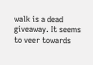walk is a dead giveaway. It seems to veer towards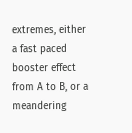extremes, either a fast paced booster effect from A to B, or a meandering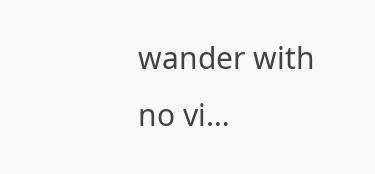wander with no vi…